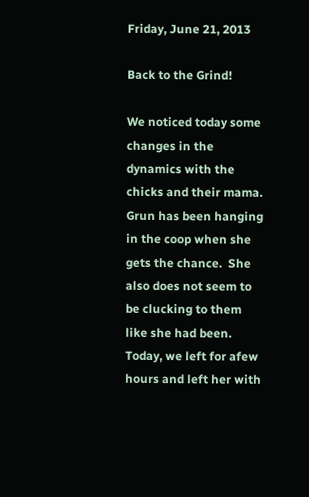Friday, June 21, 2013

Back to the Grind!

We noticed today some changes in the dynamics with the chicks and their mama.  Grun has been hanging in the coop when she gets the chance.  She also does not seem to be clucking to them like she had been.  Today, we left for afew hours and left her with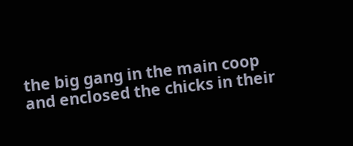the big gang in the main coop and enclosed the chicks in their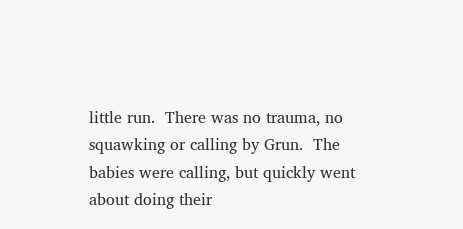little run.  There was no trauma, no squawking or calling by Grun.  The babies were calling, but quickly went about doing their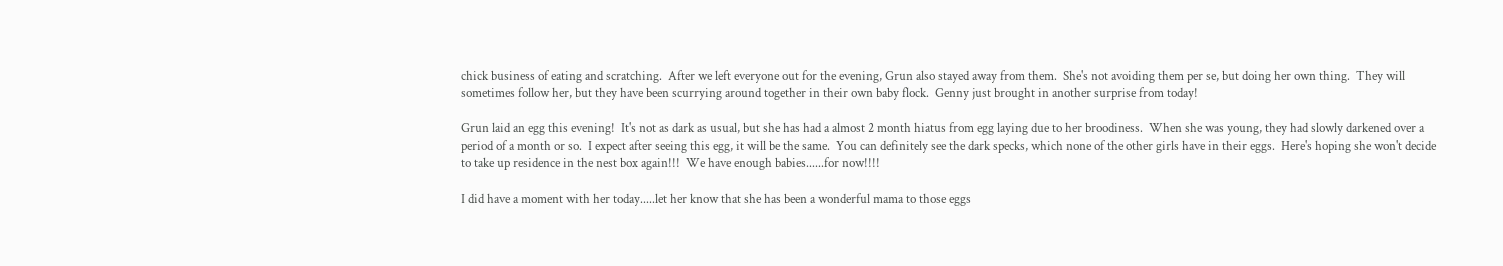chick business of eating and scratching.  After we left everyone out for the evening, Grun also stayed away from them.  She's not avoiding them per se, but doing her own thing.  They will sometimes follow her, but they have been scurrying around together in their own baby flock.  Genny just brought in another surprise from today!

Grun laid an egg this evening!  It's not as dark as usual, but she has had a almost 2 month hiatus from egg laying due to her broodiness.  When she was young, they had slowly darkened over a period of a month or so.  I expect after seeing this egg, it will be the same.  You can definitely see the dark specks, which none of the other girls have in their eggs.  Here's hoping she won't decide to take up residence in the nest box again!!!  We have enough babies......for now!!!!

I did have a moment with her today.....let her know that she has been a wonderful mama to those eggs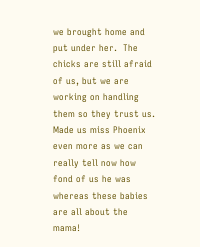we brought home and put under her.  The chicks are still afraid of us, but we are working on handling them so they trust us.  Made us miss Phoenix even more as we can really tell now how fond of us he was whereas these babies are all about the mama!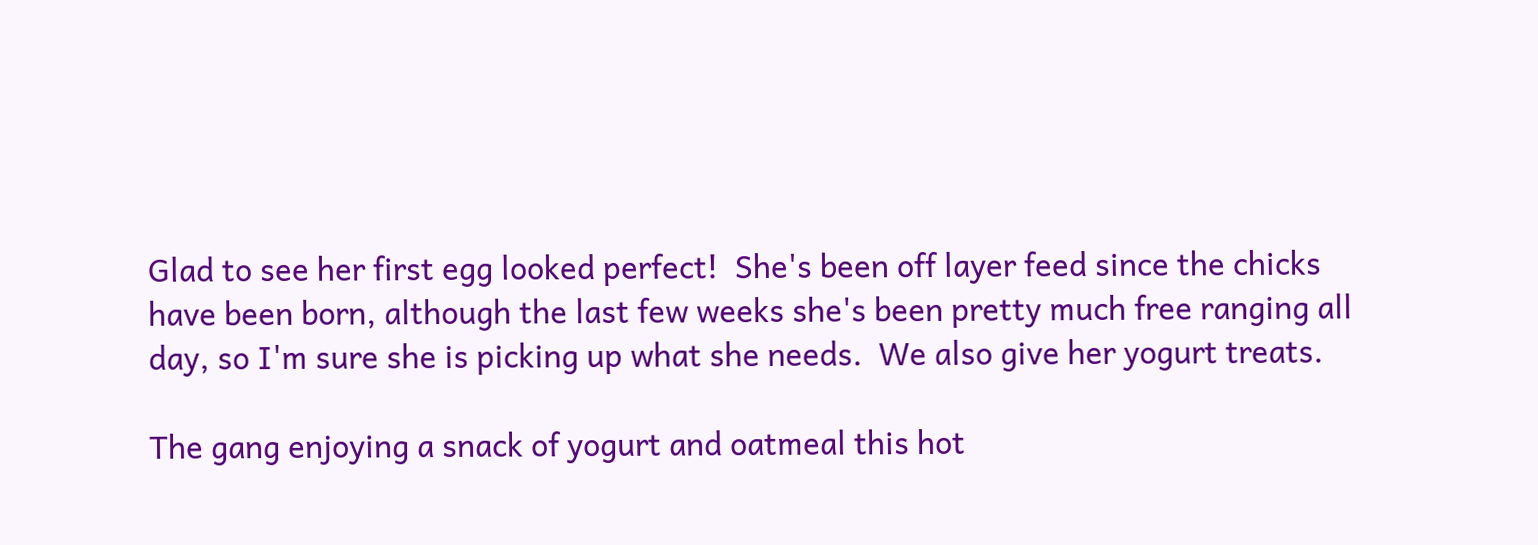Glad to see her first egg looked perfect!  She's been off layer feed since the chicks have been born, although the last few weeks she's been pretty much free ranging all day, so I'm sure she is picking up what she needs.  We also give her yogurt treats.

The gang enjoying a snack of yogurt and oatmeal this hot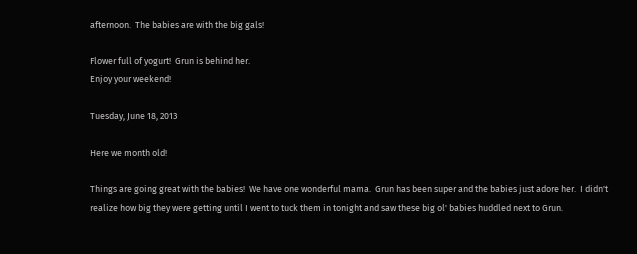afternoon.  The babies are with the big gals!

Flower full of yogurt!  Grun is behind her.
Enjoy your weekend!

Tuesday, June 18, 2013

Here we month old!

Things are going great with the babies!  We have one wonderful mama.  Grun has been super and the babies just adore her.  I didn't realize how big they were getting until I went to tuck them in tonight and saw these big ol' babies huddled next to Grun.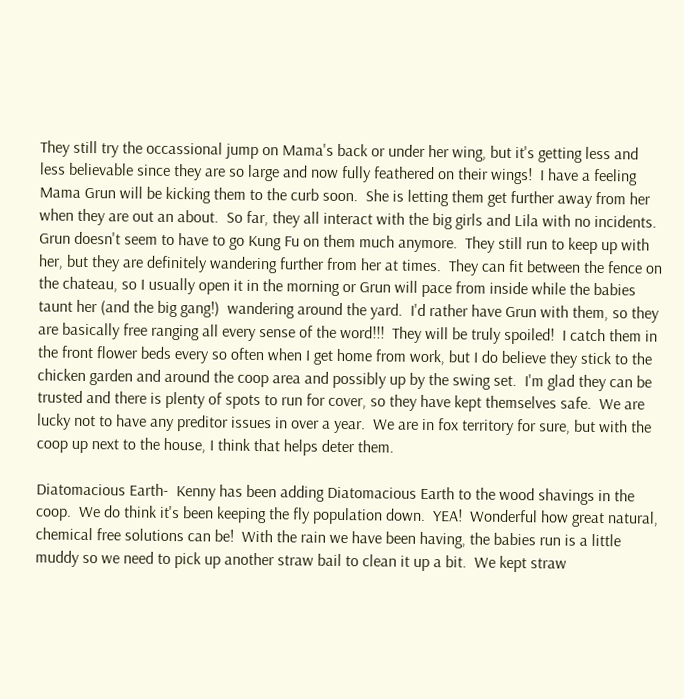They still try the occassional jump on Mama's back or under her wing, but it's getting less and less believable since they are so large and now fully feathered on their wings!  I have a feeling Mama Grun will be kicking them to the curb soon.  She is letting them get further away from her when they are out an about.  So far, they all interact with the big girls and Lila with no incidents.  Grun doesn't seem to have to go Kung Fu on them much anymore.  They still run to keep up with her, but they are definitely wandering further from her at times.  They can fit between the fence on the chateau, so I usually open it in the morning or Grun will pace from inside while the babies taunt her (and the big gang!)  wandering around the yard.  I'd rather have Grun with them, so they are basically free ranging all every sense of the word!!!  They will be truly spoiled!  I catch them in the front flower beds every so often when I get home from work, but I do believe they stick to the chicken garden and around the coop area and possibly up by the swing set.  I'm glad they can be trusted and there is plenty of spots to run for cover, so they have kept themselves safe.  We are lucky not to have any preditor issues in over a year.  We are in fox territory for sure, but with the coop up next to the house, I think that helps deter them.

Diatomacious Earth-  Kenny has been adding Diatomacious Earth to the wood shavings in the coop.  We do think it's been keeping the fly population down.  YEA!  Wonderful how great natural, chemical free solutions can be!  With the rain we have been having, the babies run is a little muddy so we need to pick up another straw bail to clean it up a bit.  We kept straw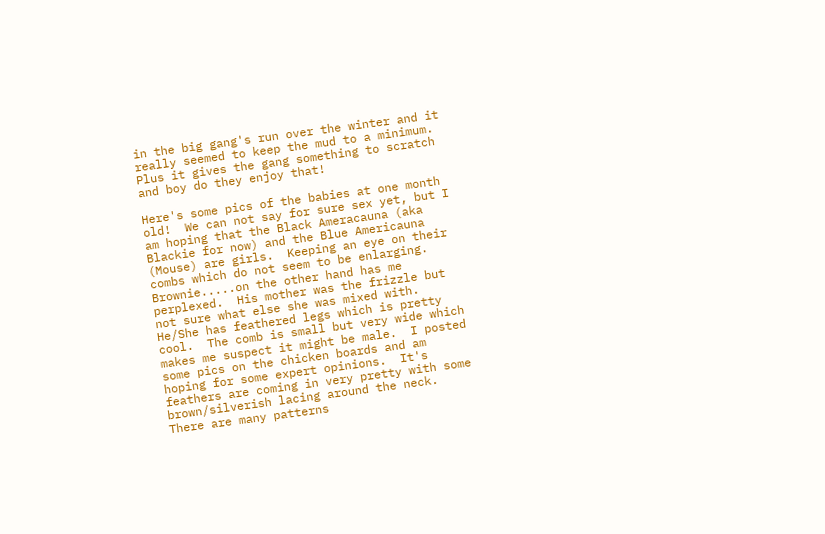in the big gang's run over the winter and it really seemed to keep the mud to a minimum.  Plus it gives the gang something to scratch and boy do they enjoy that!

Here's some pics of the babies at one month old!  We can not say for sure sex yet, but I am hoping that the Black Ameracauna (aka Blackie for now) and the Blue Americauna (Mouse) are girls.  Keeping an eye on their combs which do not seem to be enlarging.  Brownie.....on the other hand has me perplexed.  His mother was the frizzle but not sure what else she was mixed with.  He/She has feathered legs which is pretty cool.  The comb is small but very wide which makes me suspect it might be male.  I posted some pics on the chicken boards and am hoping for some expert opinions.  It's feathers are coming in very pretty with some brown/silverish lacing around the neck.  There are many patterns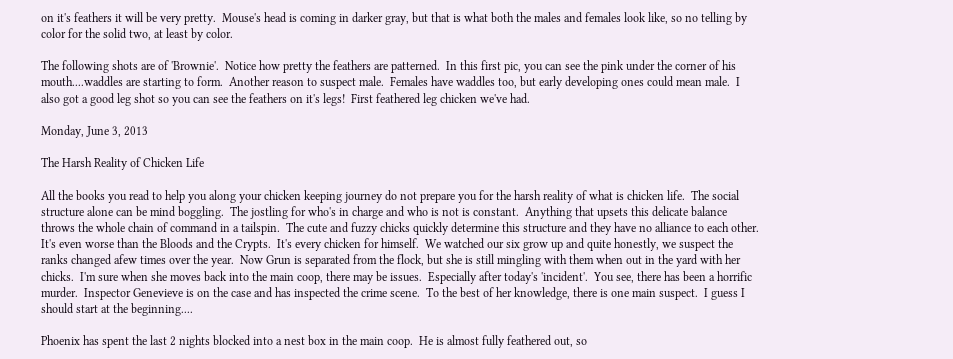on it's feathers it will be very pretty.  Mouse's head is coming in darker gray, but that is what both the males and females look like, so no telling by color for the solid two, at least by color.

The following shots are of 'Brownie'.  Notice how pretty the feathers are patterned.  In this first pic, you can see the pink under the corner of his mouth....waddles are starting to form.  Another reason to suspect male.  Females have waddles too, but early developing ones could mean male.  I also got a good leg shot so you can see the feathers on it's legs!  First feathered leg chicken we've had.

Monday, June 3, 2013

The Harsh Reality of Chicken Life

All the books you read to help you along your chicken keeping journey do not prepare you for the harsh reality of what is chicken life.  The social structure alone can be mind boggling.  The jostling for who's in charge and who is not is constant.  Anything that upsets this delicate balance throws the whole chain of command in a tailspin.  The cute and fuzzy chicks quickly determine this structure and they have no alliance to each other.  It's even worse than the Bloods and the Crypts.  It's every chicken for himself.  We watched our six grow up and quite honestly, we suspect the ranks changed afew times over the year.  Now Grun is separated from the flock, but she is still mingling with them when out in the yard with her chicks.  I'm sure when she moves back into the main coop, there may be issues.  Especially after today's 'incident'.  You see, there has been a horrific murder.  Inspector Genevieve is on the case and has inspected the crime scene.  To the best of her knowledge, there is one main suspect.  I guess I should start at the beginning....

Phoenix has spent the last 2 nights blocked into a nest box in the main coop.  He is almost fully feathered out, so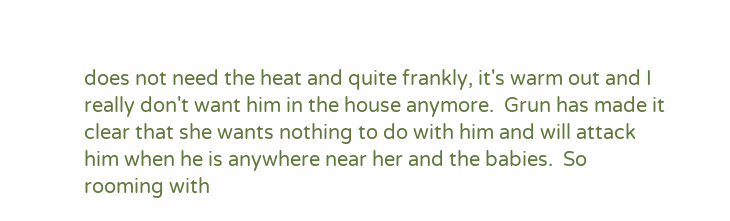does not need the heat and quite frankly, it's warm out and I really don't want him in the house anymore.  Grun has made it clear that she wants nothing to do with him and will attack him when he is anywhere near her and the babies.  So rooming with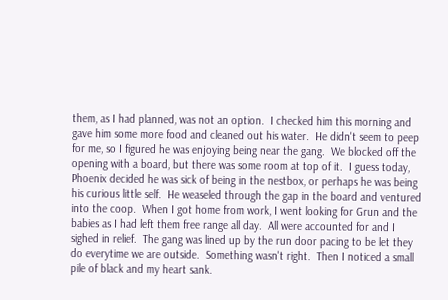them, as I had planned, was not an option.  I checked him this morning and gave him some more food and cleaned out his water.  He didn't seem to peep for me, so I figured he was enjoying being near the gang.  We blocked off the opening with a board, but there was some room at top of it.  I guess today, Phoenix decided he was sick of being in the nestbox, or perhaps he was being his curious little self.  He weaseled through the gap in the board and ventured into the coop.  When I got home from work, I went looking for Grun and the babies as I had left them free range all day.  All were accounted for and I sighed in relief.  The gang was lined up by the run door pacing to be let they do everytime we are outside.  Something wasn't right.  Then I noticed a small pile of black and my heart sank.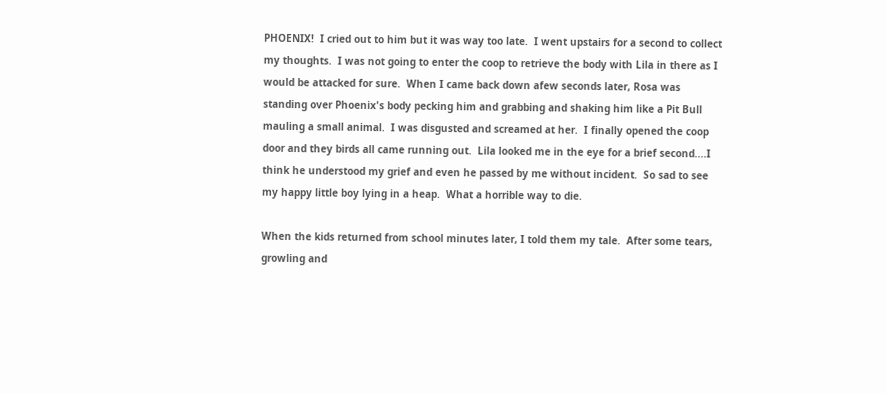PHOENIX!  I cried out to him but it was way too late.  I went upstairs for a second to collect my thoughts.  I was not going to enter the coop to retrieve the body with Lila in there as I would be attacked for sure.  When I came back down afew seconds later, Rosa was standing over Phoenix's body pecking him and grabbing and shaking him like a Pit Bull mauling a small animal.  I was disgusted and screamed at her.  I finally opened the coop door and they birds all came running out.  Lila looked me in the eye for a brief second....I think he understood my grief and even he passed by me without incident.  So sad to see my happy little boy lying in a heap.  What a horrible way to die.

When the kids returned from school minutes later, I told them my tale.  After some tears, growling and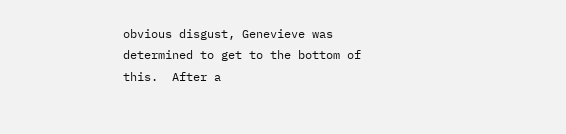obvious disgust, Genevieve was determined to get to the bottom of this.  After a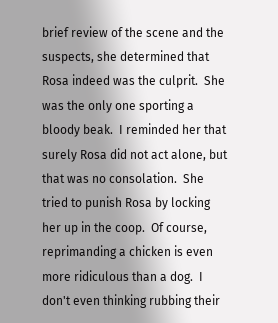brief review of the scene and the suspects, she determined that Rosa indeed was the culprit.  She was the only one sporting a bloody beak.  I reminded her that surely Rosa did not act alone, but that was no consolation.  She tried to punish Rosa by locking her up in the coop.  Of course, reprimanding a chicken is even more ridiculous than a dog.  I don't even thinking rubbing their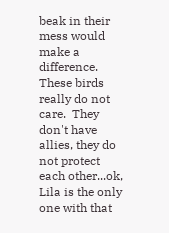beak in their mess would make a difference.  These birds really do not care.  They don't have allies, they do not protect each other...ok, Lila is the only one with that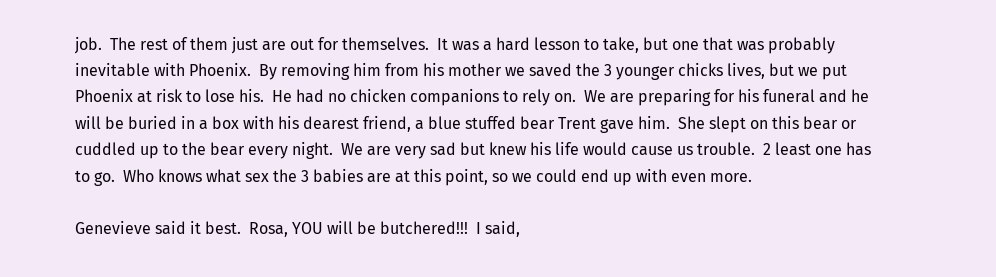job.  The rest of them just are out for themselves.  It was a hard lesson to take, but one that was probably inevitable with Phoenix.  By removing him from his mother we saved the 3 younger chicks lives, but we put Phoenix at risk to lose his.  He had no chicken companions to rely on.  We are preparing for his funeral and he will be buried in a box with his dearest friend, a blue stuffed bear Trent gave him.  She slept on this bear or cuddled up to the bear every night.  We are very sad but knew his life would cause us trouble.  2 least one has to go.  Who knows what sex the 3 babies are at this point, so we could end up with even more.

Genevieve said it best.  Rosa, YOU will be butchered!!!  I said,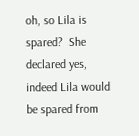oh, so Lila is spared?  She declared yes, indeed Lila would be spared from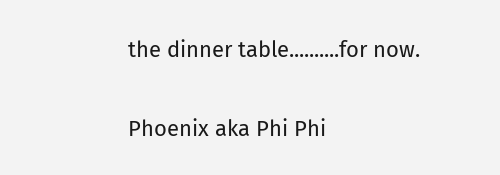the dinner table..........for now.

Phoenix aka Phi Phi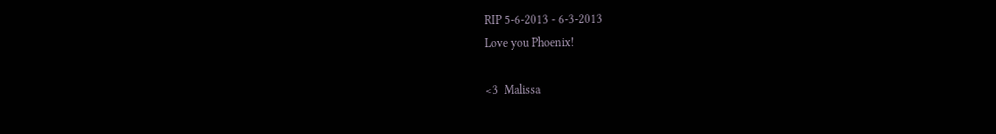RIP 5-6-2013 - 6-3-2013
Love you Phoenix!

<3  Malissa